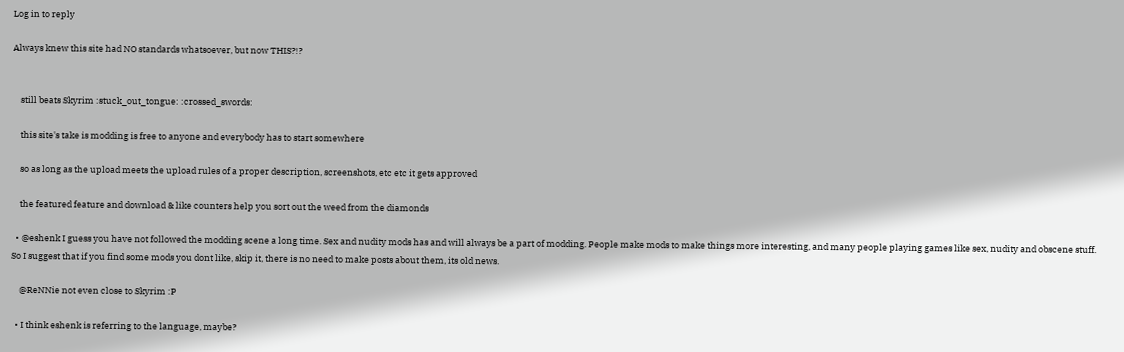Log in to reply

Always knew this site had NO standards whatsoever, but now THIS?!?


    still beats Skyrim :stuck_out_tongue: :crossed_swords:

    this site's take is modding is free to anyone and everybody has to start somewhere

    so as long as the upload meets the upload rules of a proper description, screenshots, etc etc it gets approved

    the featured feature and download & like counters help you sort out the weed from the diamonds

  • @eshenk I guess you have not followed the modding scene a long time. Sex and nudity mods has and will always be a part of modding. People make mods to make things more interesting, and many people playing games like sex, nudity and obscene stuff. So I suggest that if you find some mods you dont like, skip it, there is no need to make posts about them, its old news.

    @ReNNie not even close to Skyrim :P

  • I think eshenk is referring to the language, maybe?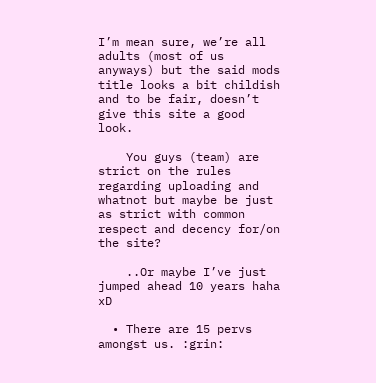I’m mean sure, we’re all adults (most of us anyways) but the said mods title looks a bit childish and to be fair, doesn’t give this site a good look.

    You guys (team) are strict on the rules regarding uploading and whatnot but maybe be just as strict with common respect and decency for/on the site?

    ..Or maybe I’ve just jumped ahead 10 years haha xD

  • There are 15 pervs amongst us. :grin: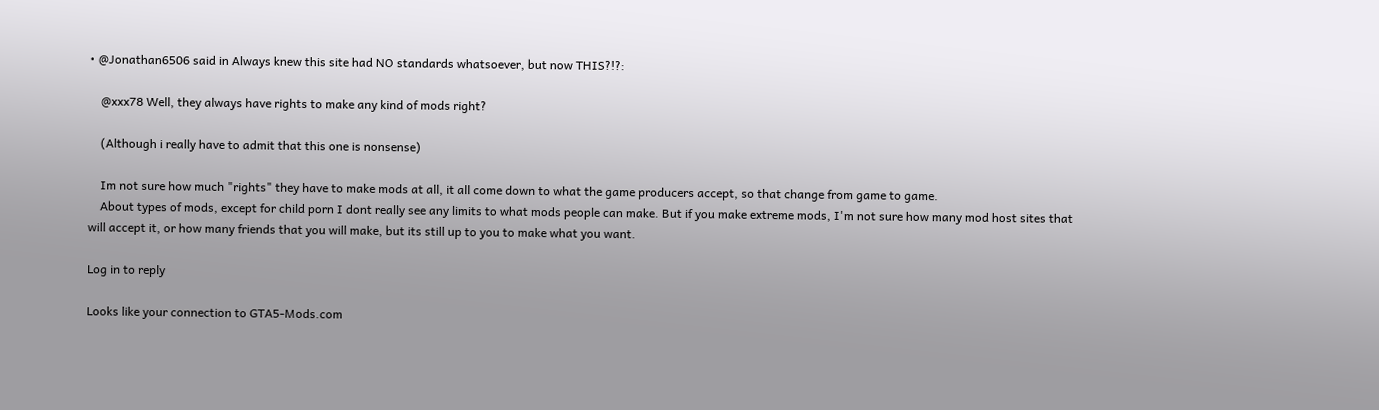• @Jonathan6506 said in Always knew this site had NO standards whatsoever, but now THIS?!?:

    @xxx78 Well, they always have rights to make any kind of mods right?

    (Although i really have to admit that this one is nonsense)

    Im not sure how much "rights" they have to make mods at all, it all come down to what the game producers accept, so that change from game to game.
    About types of mods, except for child porn I dont really see any limits to what mods people can make. But if you make extreme mods, I'm not sure how many mod host sites that will accept it, or how many friends that you will make, but its still up to you to make what you want.

Log in to reply

Looks like your connection to GTA5-Mods.com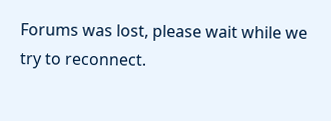Forums was lost, please wait while we try to reconnect.